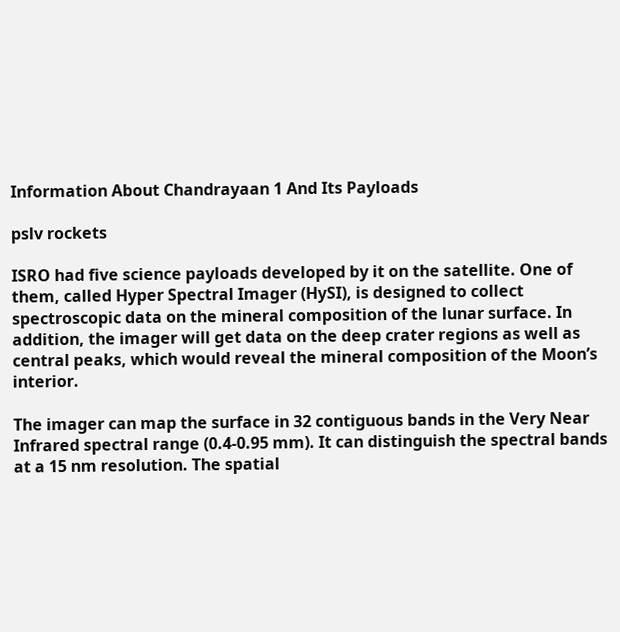Information About Chandrayaan 1 And Its Payloads

pslv rockets

ISRO had five science payloads developed by it on the satellite. One of them, called Hyper Spectral Imager (HySI), is designed to collect spectroscopic data on the mineral composition of the lunar surface. In addition, the imager will get data on the deep crater regions as well as central peaks, which would reveal the mineral composition of the Moon’s interior.

The imager can map the surface in 32 contiguous bands in the Very Near Infrared spectral range (0.4-0.95 mm). It can distinguish the spectral bands at a 15 nm resolution. The spatial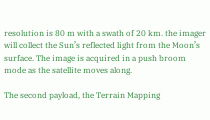resolution is 80 m with a swath of 20 km. the imager will collect the Sun’s reflected light from the Moon’s surface. The image is acquired in a push broom mode as the satellite moves along.

The second payload, the Terrain Mapping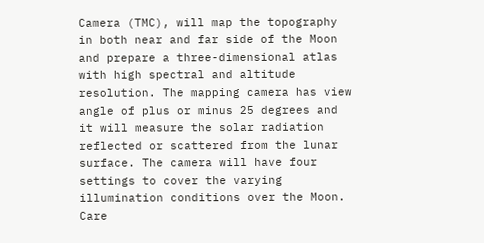Camera (TMC), will map the topography in both near and far side of the Moon and prepare a three-dimensional atlas with high spectral and altitude resolution. The mapping camera has view angle of plus or minus 25 degrees and it will measure the solar radiation reflected or scattered from the lunar surface. The camera will have four settings to cover the varying illumination conditions over the Moon. Care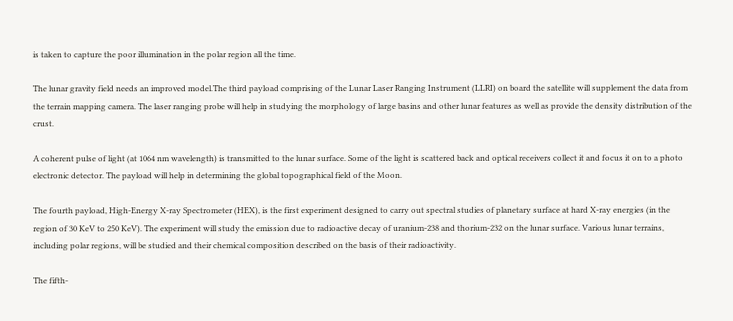is taken to capture the poor illumination in the polar region all the time.

The lunar gravity field needs an improved model.The third payload comprising of the Lunar Laser Ranging Instrument (LLRI) on board the satellite will supplement the data from the terrain mapping camera. The laser ranging probe will help in studying the morphology of large basins and other lunar features as well as provide the density distribution of the crust.

A coherent pulse of light (at 1064 nm wavelength) is transmitted to the lunar surface. Some of the light is scattered back and optical receivers collect it and focus it on to a photo electronic detector. The payload will help in determining the global topographical field of the Moon.

The fourth payload, High-Energy X-ray Spectrometer (HEX), is the first experiment designed to carry out spectral studies of planetary surface at hard X-ray energies (in the region of 30 KeV to 250 KeV). The experiment will study the emission due to radioactive decay of uranium-238 and thorium-232 on the lunar surface. Various lunar terrains, including polar regions, will be studied and their chemical composition described on the basis of their radioactivity.

The fifth-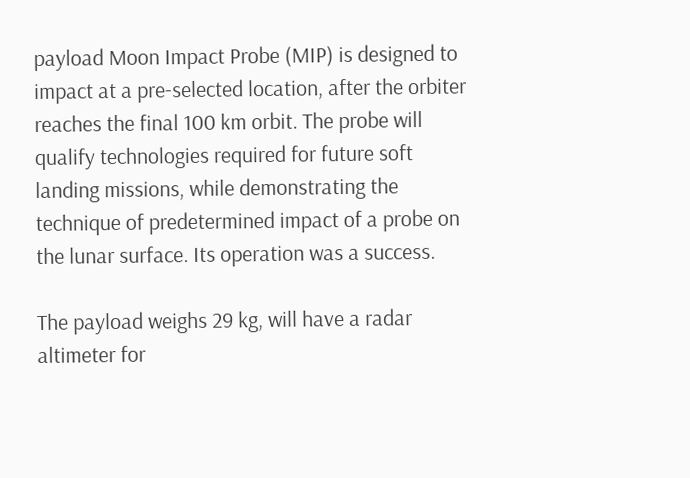payload Moon Impact Probe (MIP) is designed to impact at a pre-selected location, after the orbiter reaches the final 100 km orbit. The probe will qualify technologies required for future soft landing missions, while demonstrating the technique of predetermined impact of a probe on the lunar surface. Its operation was a success.

The payload weighs 29 kg, will have a radar altimeter for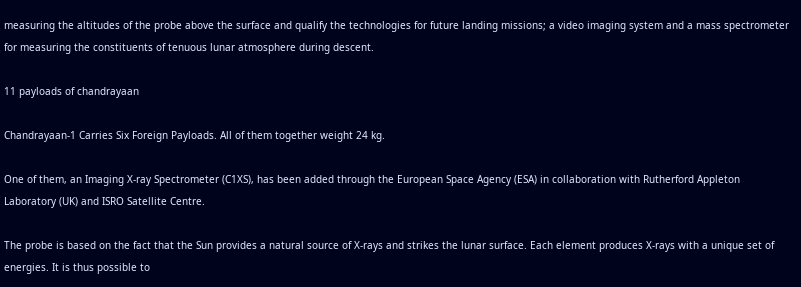measuring the altitudes of the probe above the surface and qualify the technologies for future landing missions; a video imaging system and a mass spectrometer for measuring the constituents of tenuous lunar atmosphere during descent.

11 payloads of chandrayaan

Chandrayaan-1 Carries Six Foreign Payloads. All of them together weight 24 kg.

One of them, an Imaging X-ray Spectrometer (C1XS), has been added through the European Space Agency (ESA) in collaboration with Rutherford Appleton Laboratory (UK) and ISRO Satellite Centre.

The probe is based on the fact that the Sun provides a natural source of X-rays and strikes the lunar surface. Each element produces X-rays with a unique set of energies. It is thus possible to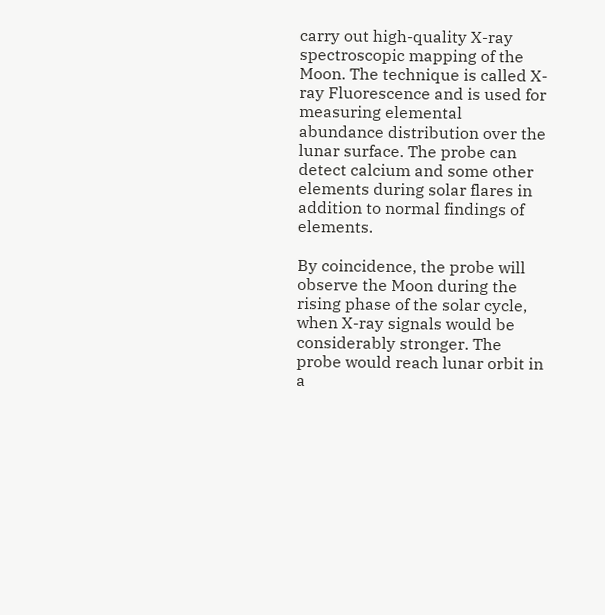carry out high-quality X-ray spectroscopic mapping of the Moon. The technique is called X-ray Fluorescence and is used for measuring elemental abundance distribution over the lunar surface. The probe can detect calcium and some other elements during solar flares in addition to normal findings of elements.

By coincidence, the probe will observe the Moon during the rising phase of the solar cycle, when X-ray signals would be considerably stronger. The probe would reach lunar orbit in a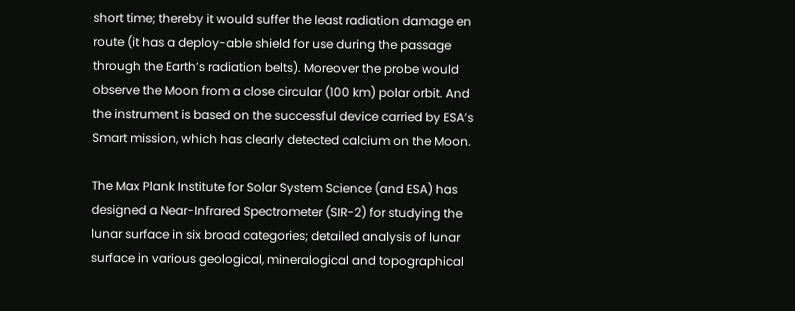short time; thereby it would suffer the least radiation damage en route (it has a deploy-able shield for use during the passage through the Earth’s radiation belts). Moreover the probe would observe the Moon from a close circular (100 km) polar orbit. And the instrument is based on the successful device carried by ESA’s Smart mission, which has clearly detected calcium on the Moon.

The Max Plank Institute for Solar System Science (and ESA) has designed a Near-Infrared Spectrometer (SIR-2) for studying the lunar surface in six broad categories; detailed analysis of lunar surface in various geological, mineralogical and topographical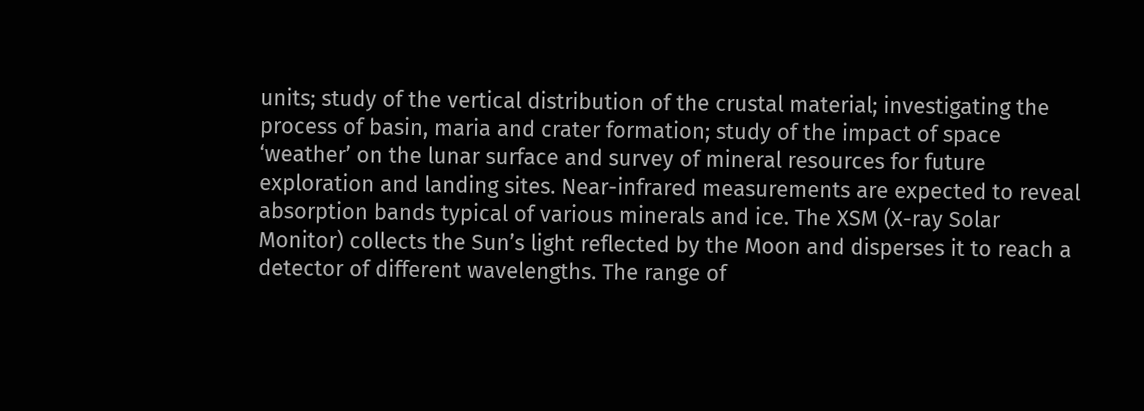units; study of the vertical distribution of the crustal material; investigating the process of basin, maria and crater formation; study of the impact of space ‘weather’ on the lunar surface and survey of mineral resources for future exploration and landing sites. Near-infrared measurements are expected to reveal absorption bands typical of various minerals and ice. The XSM (X-ray Solar Monitor) collects the Sun’s light reflected by the Moon and disperses it to reach a detector of different wavelengths. The range of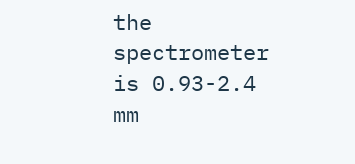the spectrometer is 0.93-2.4 mm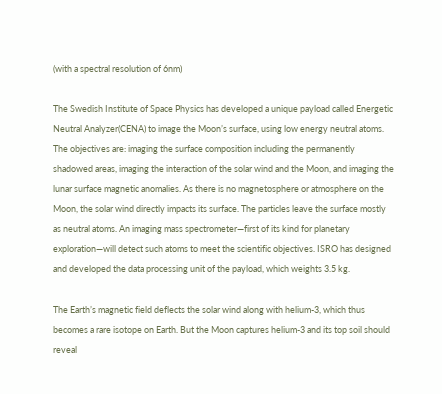(with a spectral resolution of 6nm)

The Swedish Institute of Space Physics has developed a unique payload called Energetic Neutral Analyzer(CENA) to image the Moon’s surface, using low energy neutral atoms. The objectives are: imaging the surface composition including the permanently shadowed areas, imaging the interaction of the solar wind and the Moon, and imaging the lunar surface magnetic anomalies. As there is no magnetosphere or atmosphere on the Moon, the solar wind directly impacts its surface. The particles leave the surface mostly as neutral atoms. An imaging mass spectrometer—first of its kind for planetary exploration—will detect such atoms to meet the scientific objectives. ISRO has designed and developed the data processing unit of the payload, which weights 3.5 kg.

The Earth’s magnetic field deflects the solar wind along with helium-3, which thus becomes a rare isotope on Earth. But the Moon captures helium-3 and its top soil should reveal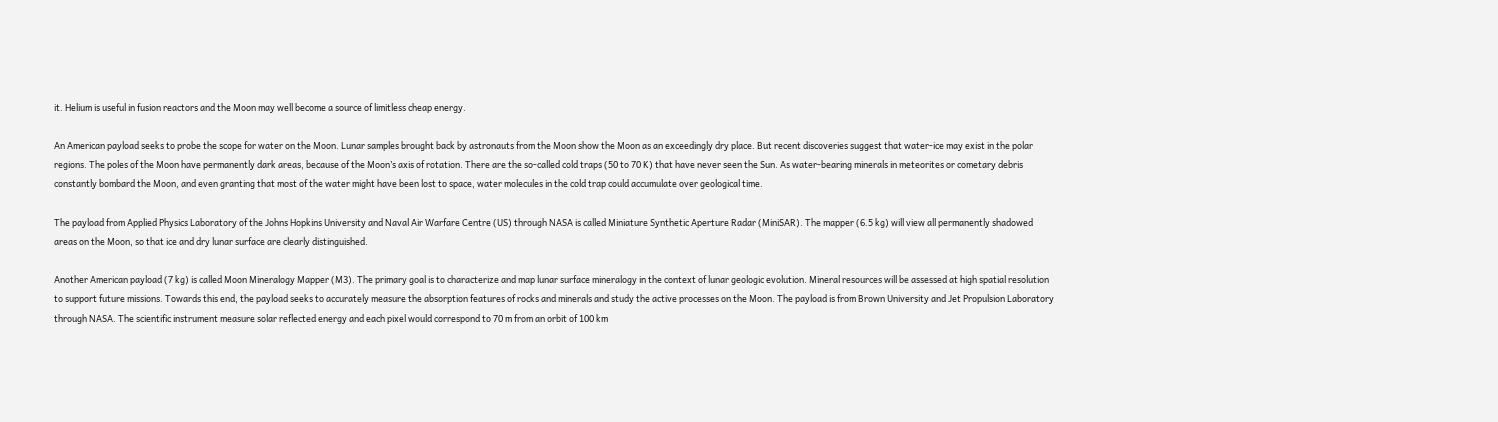it. Helium is useful in fusion reactors and the Moon may well become a source of limitless cheap energy.

An American payload seeks to probe the scope for water on the Moon. Lunar samples brought back by astronauts from the Moon show the Moon as an exceedingly dry place. But recent discoveries suggest that water-ice may exist in the polar regions. The poles of the Moon have permanently dark areas, because of the Moon’s axis of rotation. There are the so-called cold traps (50 to 70 K) that have never seen the Sun. As water-bearing minerals in meteorites or cometary debris constantly bombard the Moon, and even granting that most of the water might have been lost to space, water molecules in the cold trap could accumulate over geological time.

The payload from Applied Physics Laboratory of the Johns Hopkins University and Naval Air Warfare Centre (US) through NASA is called Miniature Synthetic Aperture Radar (MiniSAR). The mapper (6.5 kg) will view all permanently shadowed areas on the Moon, so that ice and dry lunar surface are clearly distinguished.

Another American payload (7 kg) is called Moon Mineralogy Mapper (M3). The primary goal is to characterize and map lunar surface mineralogy in the context of lunar geologic evolution. Mineral resources will be assessed at high spatial resolution to support future missions. Towards this end, the payload seeks to accurately measure the absorption features of rocks and minerals and study the active processes on the Moon. The payload is from Brown University and Jet Propulsion Laboratory through NASA. The scientific instrument measure solar reflected energy and each pixel would correspond to 70 m from an orbit of 100 km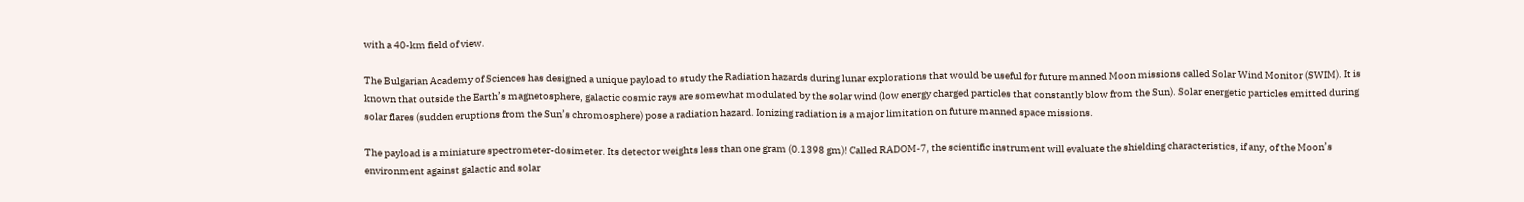with a 40-km field of view.

The Bulgarian Academy of Sciences has designed a unique payload to study the Radiation hazards during lunar explorations that would be useful for future manned Moon missions called Solar Wind Monitor (SWIM). It is known that outside the Earth’s magnetosphere, galactic cosmic rays are somewhat modulated by the solar wind (low energy charged particles that constantly blow from the Sun). Solar energetic particles emitted during solar flares (sudden eruptions from the Sun’s chromosphere) pose a radiation hazard. Ionizing radiation is a major limitation on future manned space missions.

The payload is a miniature spectrometer-dosimeter. Its detector weights less than one gram (0.1398 gm)! Called RADOM-7, the scientific instrument will evaluate the shielding characteristics, if any, of the Moon’s environment against galactic and solar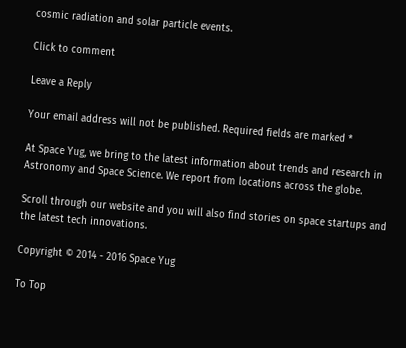cosmic radiation and solar particle events.

Click to comment

Leave a Reply

Your email address will not be published. Required fields are marked *

At Space Yug, we bring to the latest information about trends and research in Astronomy and Space Science. We report from locations across the globe.

Scroll through our website and you will also find stories on space startups and the latest tech innovations.

Copyright © 2014 - 2016 Space Yug

To Top